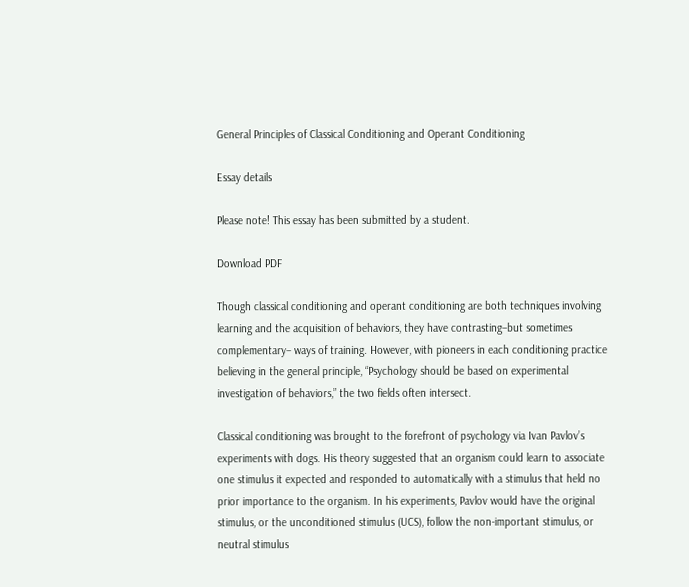General Principles of Classical Conditioning and Operant Conditioning

Essay details

Please note! This essay has been submitted by a student.

Download PDF

Though classical conditioning and operant conditioning are both techniques involving learning and the acquisition of behaviors, they have contrasting–but sometimes complementary– ways of training. However, with pioneers in each conditioning practice believing in the general principle, “Psychology should be based on experimental investigation of behaviors,” the two fields often intersect.

Classical conditioning was brought to the forefront of psychology via Ivan Pavlov’s experiments with dogs. His theory suggested that an organism could learn to associate one stimulus it expected and responded to automatically with a stimulus that held no prior importance to the organism. In his experiments, Pavlov would have the original stimulus, or the unconditioned stimulus (UCS), follow the non-important stimulus, or neutral stimulus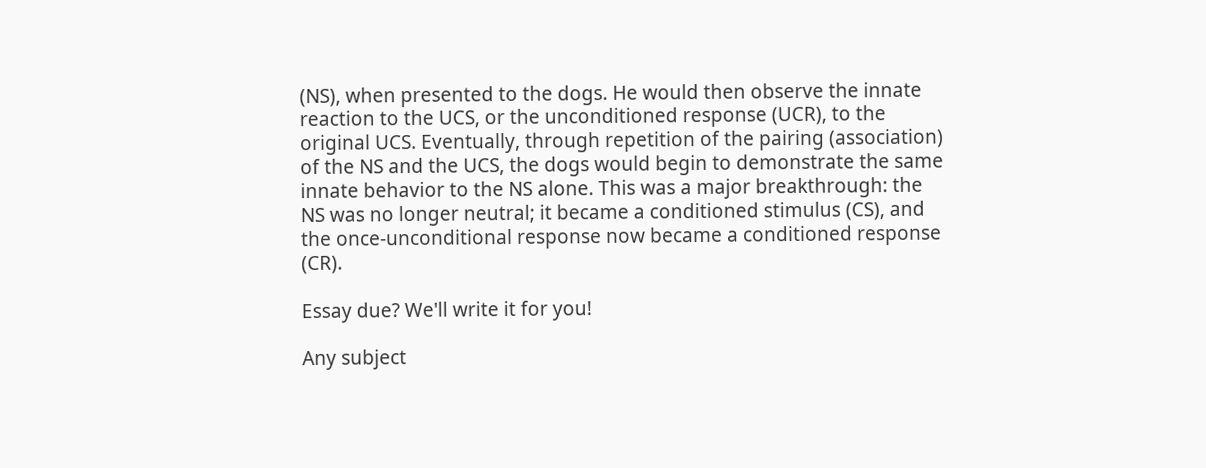(NS), when presented to the dogs. He would then observe the innate reaction to the UCS, or the unconditioned response (UCR), to the original UCS. Eventually, through repetition of the pairing (association) of the NS and the UCS, the dogs would begin to demonstrate the same innate behavior to the NS alone. This was a major breakthrough: the NS was no longer neutral; it became a conditioned stimulus (CS), and the once-unconditional response now became a conditioned response (CR).

Essay due? We'll write it for you!

Any subject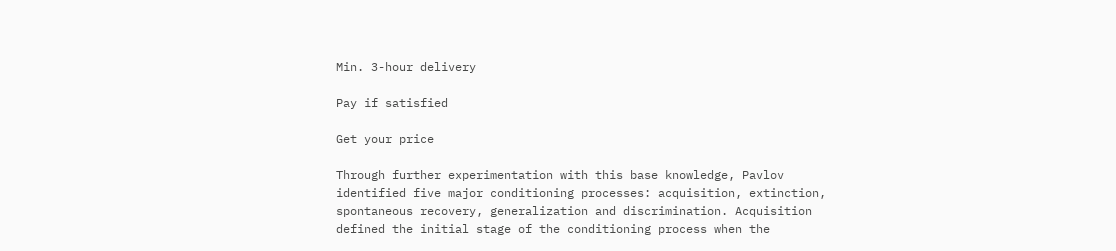Min. 3-hour delivery

Pay if satisfied

Get your price

Through further experimentation with this base knowledge, Pavlov identified five major conditioning processes: acquisition, extinction, spontaneous recovery, generalization and discrimination. Acquisition defined the initial stage of the conditioning process when the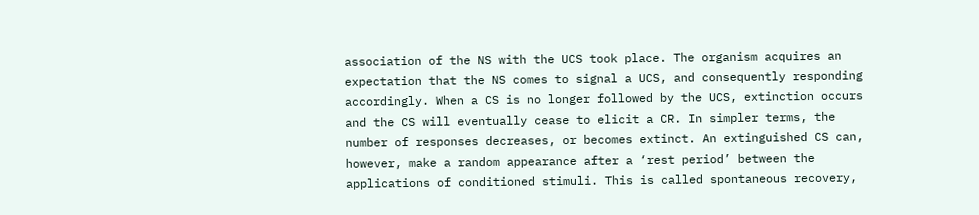association of the NS with the UCS took place. The organism acquires an expectation that the NS comes to signal a UCS, and consequently responding accordingly. When a CS is no longer followed by the UCS, extinction occurs and the CS will eventually cease to elicit a CR. In simpler terms, the number of responses decreases, or becomes extinct. An extinguished CS can, however, make a random appearance after a ‘rest period’ between the applications of conditioned stimuli. This is called spontaneous recovery,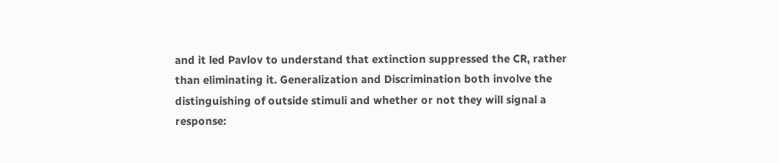and it led Pavlov to understand that extinction suppressed the CR, rather than eliminating it. Generalization and Discrimination both involve the distinguishing of outside stimuli and whether or not they will signal a response: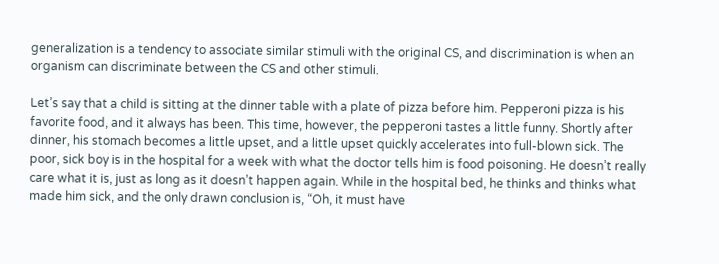generalization is a tendency to associate similar stimuli with the original CS, and discrimination is when an organism can discriminate between the CS and other stimuli.

Let’s say that a child is sitting at the dinner table with a plate of pizza before him. Pepperoni pizza is his favorite food, and it always has been. This time, however, the pepperoni tastes a little funny. Shortly after dinner, his stomach becomes a little upset, and a little upset quickly accelerates into full-blown sick. The poor, sick boy is in the hospital for a week with what the doctor tells him is food poisoning. He doesn’t really care what it is, just as long as it doesn’t happen again. While in the hospital bed, he thinks and thinks what made him sick, and the only drawn conclusion is, “Oh, it must have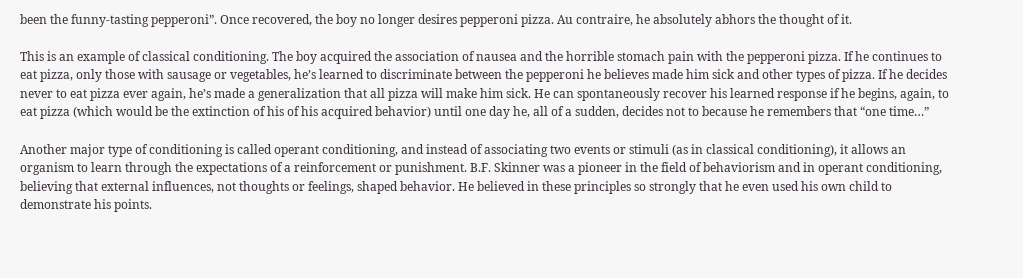been the funny-tasting pepperoni”. Once recovered, the boy no longer desires pepperoni pizza. Au contraire, he absolutely abhors the thought of it.

This is an example of classical conditioning. The boy acquired the association of nausea and the horrible stomach pain with the pepperoni pizza. If he continues to eat pizza, only those with sausage or vegetables, he’s learned to discriminate between the pepperoni he believes made him sick and other types of pizza. If he decides never to eat pizza ever again, he’s made a generalization that all pizza will make him sick. He can spontaneously recover his learned response if he begins, again, to eat pizza (which would be the extinction of his of his acquired behavior) until one day he, all of a sudden, decides not to because he remembers that “one time…”

Another major type of conditioning is called operant conditioning, and instead of associating two events or stimuli (as in classical conditioning), it allows an organism to learn through the expectations of a reinforcement or punishment. B.F. Skinner was a pioneer in the field of behaviorism and in operant conditioning, believing that external influences, not thoughts or feelings, shaped behavior. He believed in these principles so strongly that he even used his own child to demonstrate his points.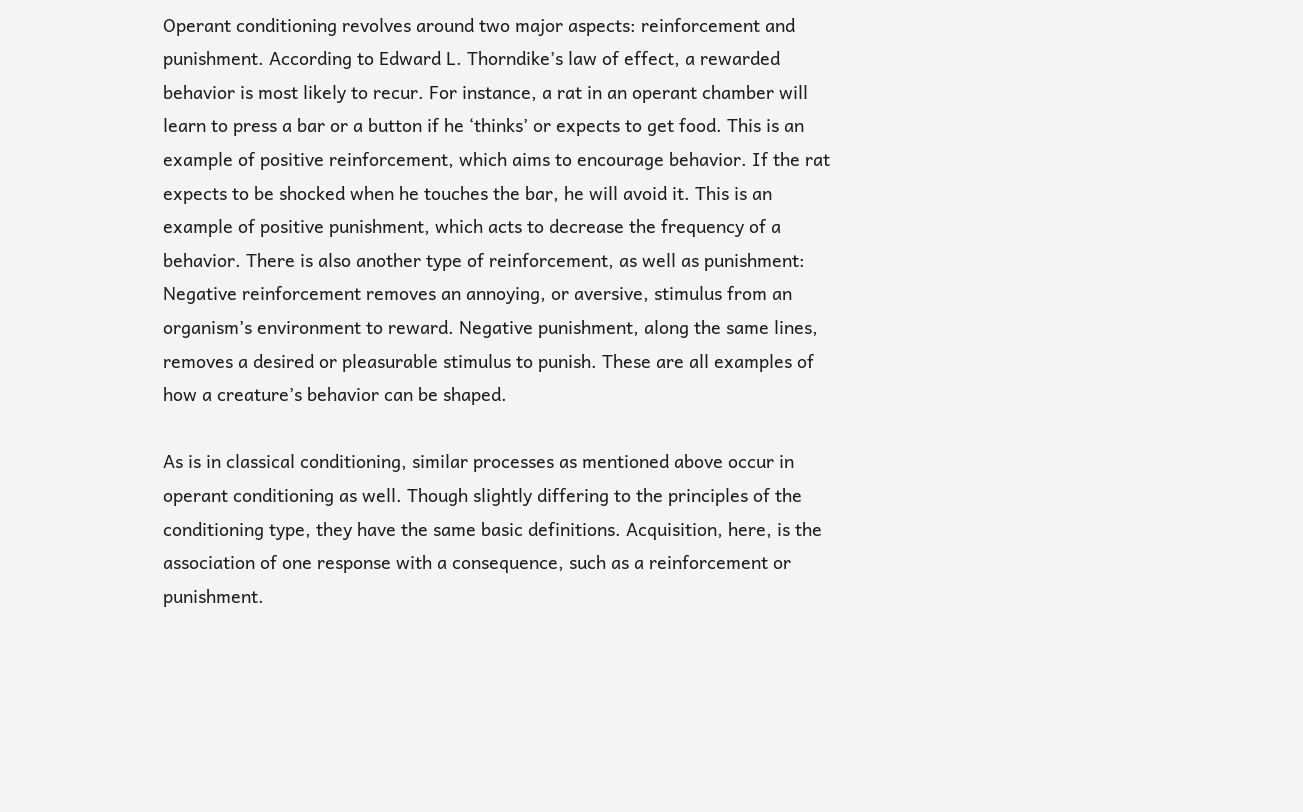Operant conditioning revolves around two major aspects: reinforcement and punishment. According to Edward L. Thorndike’s law of effect, a rewarded behavior is most likely to recur. For instance, a rat in an operant chamber will learn to press a bar or a button if he ‘thinks’ or expects to get food. This is an example of positive reinforcement, which aims to encourage behavior. If the rat expects to be shocked when he touches the bar, he will avoid it. This is an example of positive punishment, which acts to decrease the frequency of a behavior. There is also another type of reinforcement, as well as punishment: Negative reinforcement removes an annoying, or aversive, stimulus from an organism’s environment to reward. Negative punishment, along the same lines, removes a desired or pleasurable stimulus to punish. These are all examples of how a creature’s behavior can be shaped.

As is in classical conditioning, similar processes as mentioned above occur in operant conditioning as well. Though slightly differing to the principles of the conditioning type, they have the same basic definitions. Acquisition, here, is the association of one response with a consequence, such as a reinforcement or punishment.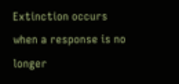Extinction occurs when a response is no longer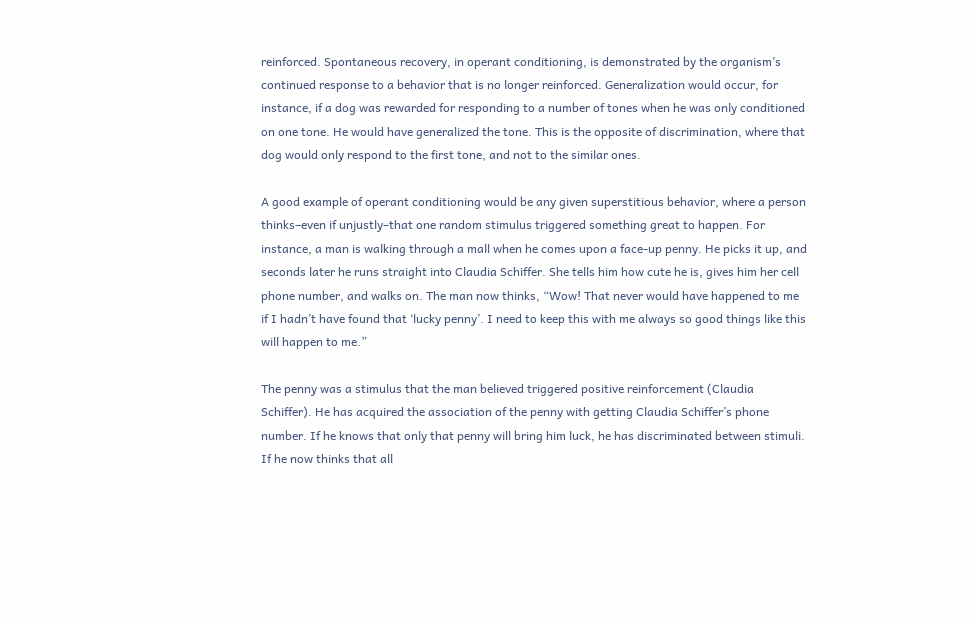reinforced. Spontaneous recovery, in operant conditioning, is demonstrated by the organism’s continued response to a behavior that is no longer reinforced. Generalization would occur, for instance, if a dog was rewarded for responding to a number of tones when he was only conditioned on one tone. He would have generalized the tone. This is the opposite of discrimination, where that dog would only respond to the first tone, and not to the similar ones.

A good example of operant conditioning would be any given superstitious behavior, where a person thinks–even if unjustly–that one random stimulus triggered something great to happen. For instance, a man is walking through a mall when he comes upon a face-up penny. He picks it up, and seconds later he runs straight into Claudia Schiffer. She tells him how cute he is, gives him her cell phone number, and walks on. The man now thinks, “Wow! That never would have happened to me if I hadn’t have found that ‘lucky penny’. I need to keep this with me always so good things like this will happen to me.”

The penny was a stimulus that the man believed triggered positive reinforcement (Claudia Schiffer). He has acquired the association of the penny with getting Claudia Schiffer’s phone number. If he knows that only that penny will bring him luck, he has discriminated between stimuli. If he now thinks that all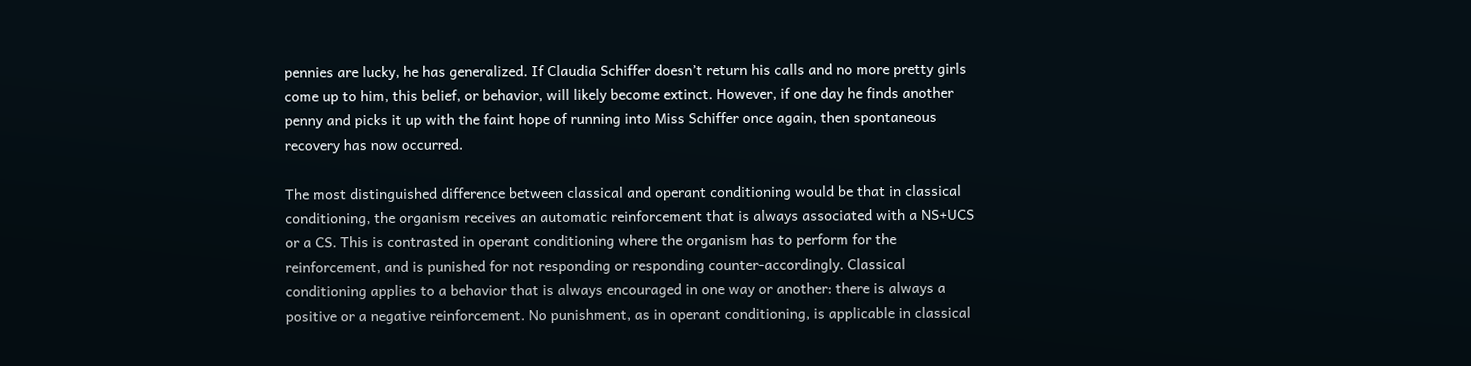pennies are lucky, he has generalized. If Claudia Schiffer doesn’t return his calls and no more pretty girls come up to him, this belief, or behavior, will likely become extinct. However, if one day he finds another penny and picks it up with the faint hope of running into Miss Schiffer once again, then spontaneous recovery has now occurred.

The most distinguished difference between classical and operant conditioning would be that in classical conditioning, the organism receives an automatic reinforcement that is always associated with a NS+UCS or a CS. This is contrasted in operant conditioning where the organism has to perform for the reinforcement, and is punished for not responding or responding counter-accordingly. Classical conditioning applies to a behavior that is always encouraged in one way or another: there is always a positive or a negative reinforcement. No punishment, as in operant conditioning, is applicable in classical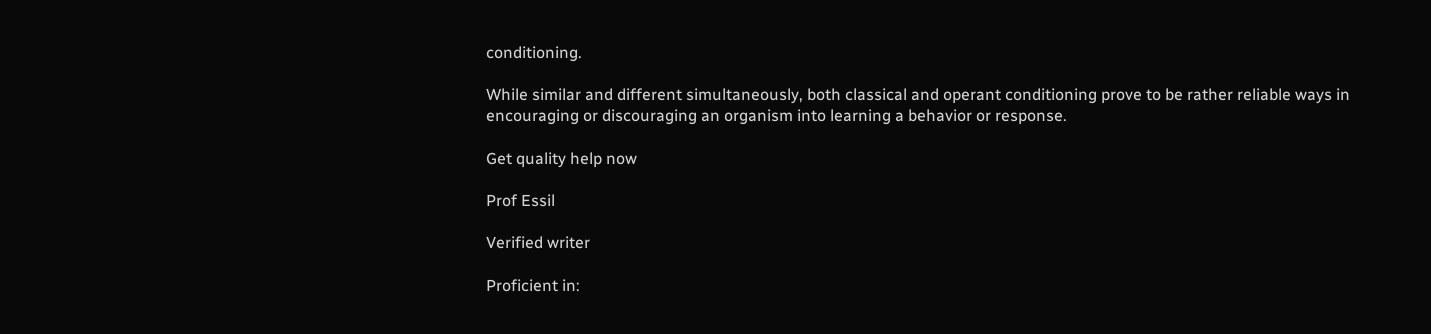conditioning.

While similar and different simultaneously, both classical and operant conditioning prove to be rather reliable ways in encouraging or discouraging an organism into learning a behavior or response.

Get quality help now

Prof Essil

Verified writer

Proficient in: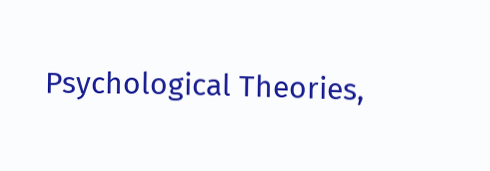Psychological Theories,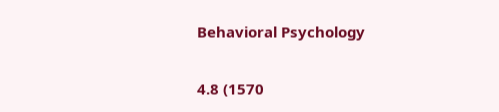Behavioral Psychology

4.8 (1570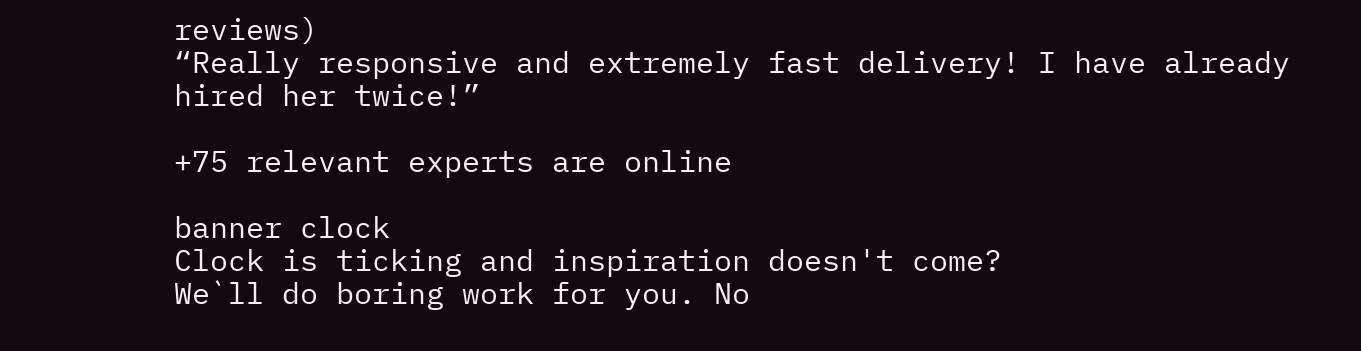reviews)
“Really responsive and extremely fast delivery! I have already hired her twice!”

+75 relevant experts are online

banner clock
Clock is ticking and inspiration doesn't come?
We`ll do boring work for you. No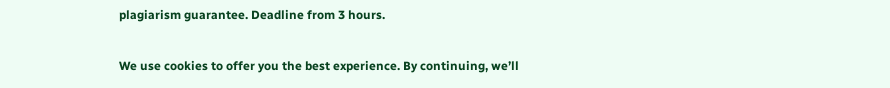plagiarism guarantee. Deadline from 3 hours.

We use cookies to offer you the best experience. By continuing, we’ll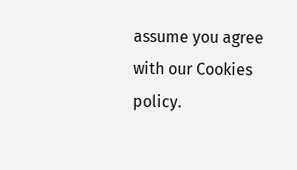assume you agree with our Cookies policy.